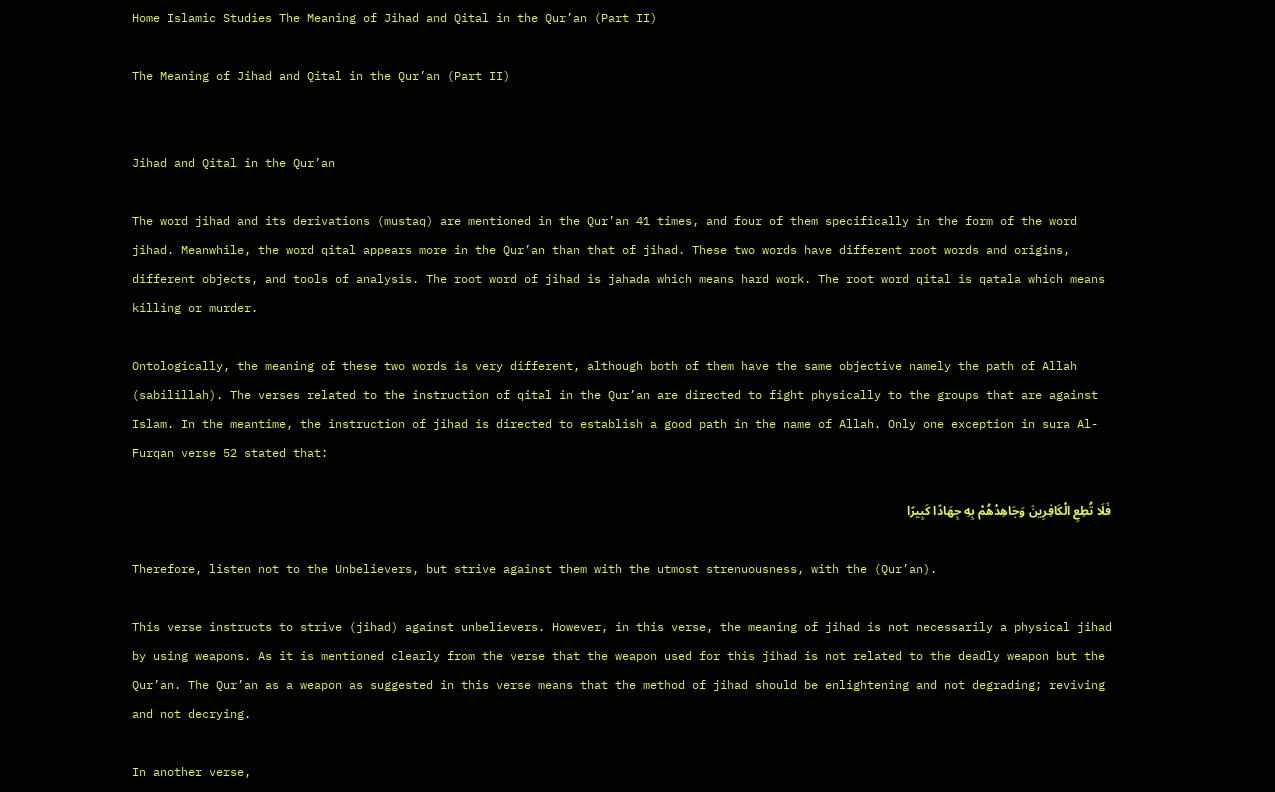Home Islamic Studies The Meaning of Jihad and Qital in the Qur’an (Part II)

The Meaning of Jihad and Qital in the Qur’an (Part II)


Jihad and Qital in the Qur’an

The word jihad and its derivations (mustaq) are mentioned in the Qur’an 41 times, and four of them specifically in the form of the word jihad. Meanwhile, the word qital appears more in the Qur’an than that of jihad. These two words have different root words and origins, different objects, and tools of analysis. The root word of jihad is jahada which means hard work. The root word qital is qatala which means killing or murder.

Ontologically, the meaning of these two words is very different, although both of them have the same objective namely the path of Allah (sabilillah). The verses related to the instruction of qital in the Qur’an are directed to fight physically to the groups that are against Islam. In the meantime, the instruction of jihad is directed to establish a good path in the name of Allah. Only one exception in sura Al-Furqan verse 52 stated that:

فَلَا تُطِعِ الْكَافِرِينَ وَجَاهِدْهُمْ بِهِ جِهَادًا كَبِيرًا

Therefore, listen not to the Unbelievers, but strive against them with the utmost strenuousness, with the (Qur’an).

This verse instructs to strive (jihad) against unbelievers. However, in this verse, the meaning of jihad is not necessarily a physical jihad by using weapons. As it is mentioned clearly from the verse that the weapon used for this jihad is not related to the deadly weapon but the Qur’an. The Qur’an as a weapon as suggested in this verse means that the method of jihad should be enlightening and not degrading; reviving and not decrying.

In another verse,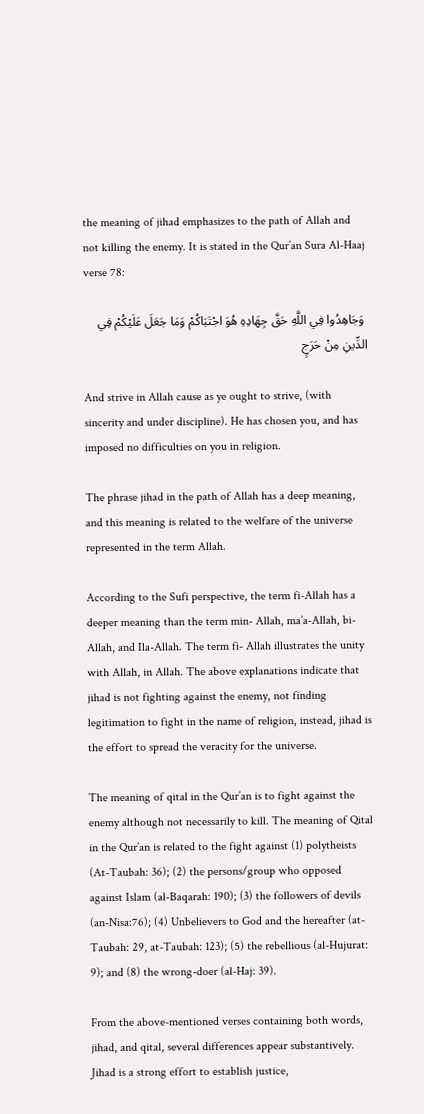the meaning of jihad emphasizes to the path of Allah and not killing the enemy. It is stated in the Qur’an Sura Al-Haaj verse 78:

 وَجَاهِدُوا فِي اللَّهِ حَقَّ جِهَادِهِ هُوَ اجْتَبَاكُمْ وَمَا جَعَلَ عَلَيْكُمْ فِي الدِّينِ مِنْ حَرَجٍ

And strive in Allah cause as ye ought to strive, (with sincerity and under discipline). He has chosen you, and has imposed no difficulties on you in religion.

The phrase jihad in the path of Allah has a deep meaning, and this meaning is related to the welfare of the universe represented in the term Allah.

According to the Sufi perspective, the term fi-Allah has a deeper meaning than the term min- Allah, ma’a-Allah, bi-Allah, and Ila-Allah. The term fi- Allah illustrates the unity with Allah, in Allah. The above explanations indicate that jihad is not fighting against the enemy, not finding legitimation to fight in the name of religion, instead, jihad is the effort to spread the veracity for the universe.

The meaning of qital in the Qur’an is to fight against the enemy although not necessarily to kill. The meaning of Qital in the Qur’an is related to the fight against (1) polytheists (At-Taubah: 36); (2) the persons/group who opposed against Islam (al-Baqarah: 190); (3) the followers of devils (an-Nisa:76); (4) Unbelievers to God and the hereafter (at-Taubah: 29, at-Taubah: 123); (5) the rebellious (al-Hujurat: 9); and (8) the wrong-doer (al-Haj: 39).

From the above-mentioned verses containing both words, jihad, and qital, several differences appear substantively. Jihad is a strong effort to establish justice,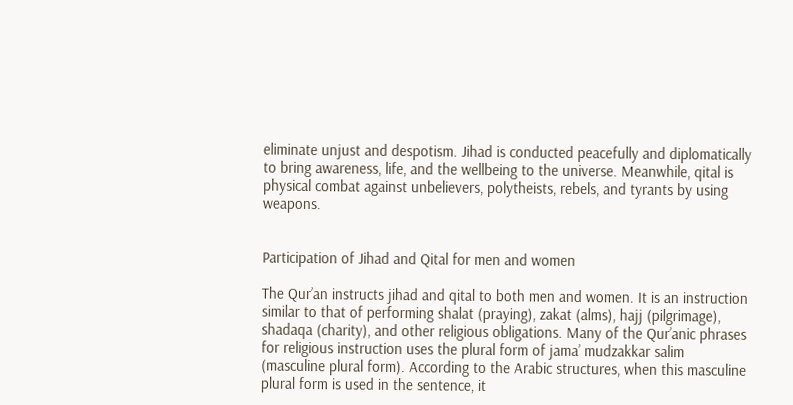eliminate unjust and despotism. Jihad is conducted peacefully and diplomatically to bring awareness, life, and the wellbeing to the universe. Meanwhile, qital is physical combat against unbelievers, polytheists, rebels, and tyrants by using weapons.


Participation of Jihad and Qital for men and women

The Qur’an instructs jihad and qital to both men and women. It is an instruction similar to that of performing shalat (praying), zakat (alms), hajj (pilgrimage), shadaqa (charity), and other religious obligations. Many of the Qur’anic phrases for religious instruction uses the plural form of jama’ mudzakkar salim (masculine plural form). According to the Arabic structures, when this masculine plural form is used in the sentence, it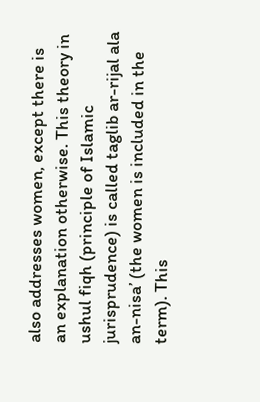also addresses women, except there is an explanation otherwise. This theory in ushul fiqh (principle of Islamic jurisprudence) is called taglib ar-rijal ala an-nisa’ (the women is included in the term). This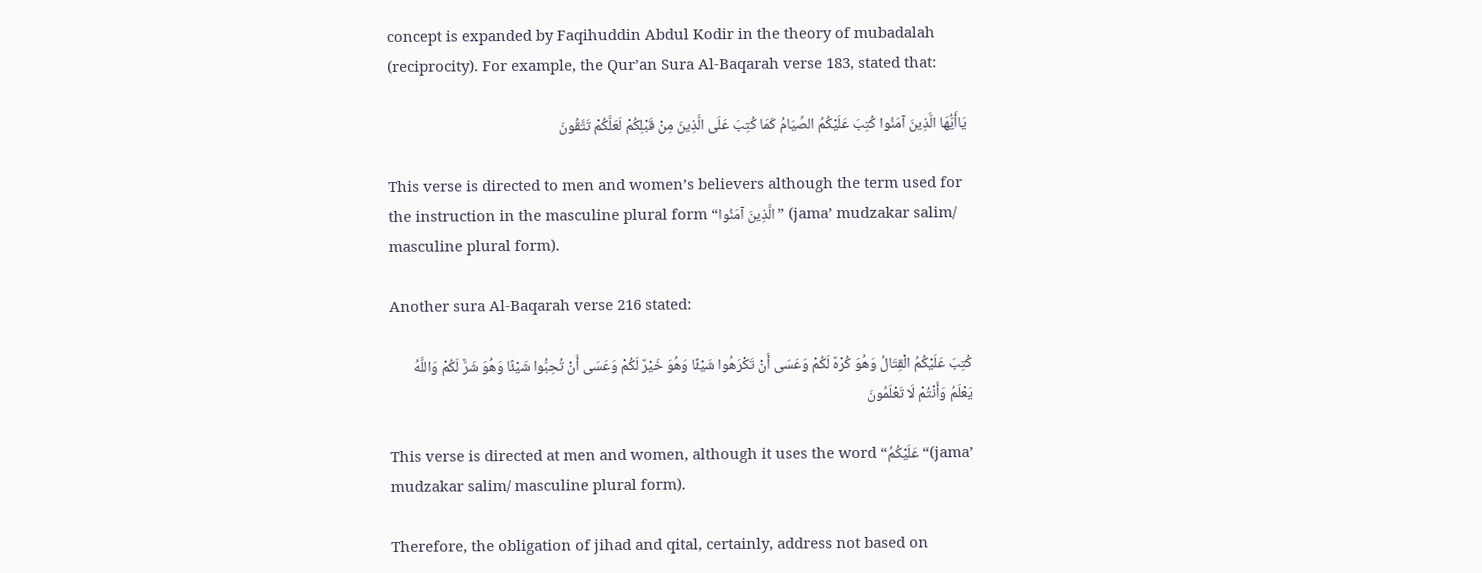concept is expanded by Faqihuddin Abdul Kodir in the theory of mubadalah (reciprocity). For example, the Qur’an Sura Al-Baqarah verse 183, stated that:

 يَاأَيُّهَا الَّذِينَ آمَنُوا كُتِبَ عَلَيْكُمُ الصِّيَامُ كَمَا كُتِبَ عَلَى الَّذِينَ مِنْ قَبْلِكُمْ لَعَلَّكُمْ تَتَّقُونَ

This verse is directed to men and women’s believers although the term used for the instruction in the masculine plural form “الَّذِينَ آمَنُوا” (jama’ mudzakar salim/ masculine plural form).

Another sura Al-Baqarah verse 216 stated:

كُتِبَ عَلَيْكُمُ الْقِتَالُ وَهُوَ كُرْهٌ لَكُمْ وَعَسَى أَنْ تَكْرَهُوا شَيْئًا وَهُوَ خَيْرٌ لَكُمْ وَعَسَى أَنْ تُحِبُّوا شَيْئًا وَهُوَ شَرٌّ لَكُمْ وَاللَّهُ يَعْلَمُ وَأَنْتُمْ لَا تَعْلَمُونَ

This verse is directed at men and women, although it uses the word “عَلَيْكُمُ “(jama’ mudzakar salim/ masculine plural form).

Therefore, the obligation of jihad and qital, certainly, address not based on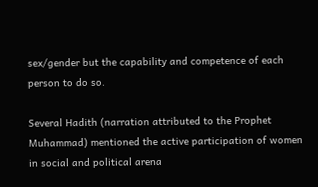sex/gender but the capability and competence of each person to do so.

Several Hadith (narration attributed to the Prophet Muhammad) mentioned the active participation of women in social and political arena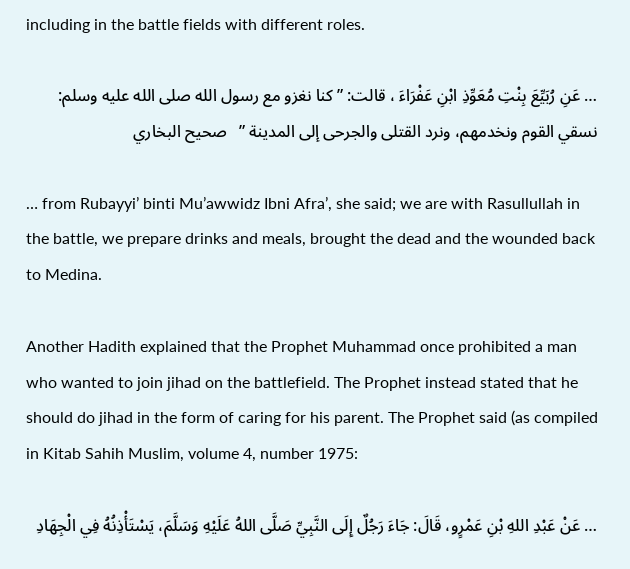including in the battle fields with different roles.

… عَنِ رُبَيِّعَ بِنْتِ مُعَوِّذِ ابْنِ عَفْرَاءَ ، قالت: ” كنا نغزو مع رسول الله صلى الله عليه وسلم: نسقي القوم ونخدمهم، ونرد القتلى والجرحى إلى المدينة ”   صحيح البخاري

… from Rubayyi’ binti Mu’awwidz Ibni Afra’, she said; we are with Rasullullah in the battle, we prepare drinks and meals, brought the dead and the wounded back to Medina.

Another Hadith explained that the Prophet Muhammad once prohibited a man who wanted to join jihad on the battlefield. The Prophet instead stated that he should do jihad in the form of caring for his parent. The Prophet said (as compiled in Kitab Sahih Muslim, volume 4, number 1975:

… عَنْ عَبْدِ اللهِ بْنِ عَمْرٍو، قَالَ: جَاءَ رَجُلٌ إِلَى النَّبِيِّ صَلَّى اللهُ عَلَيْهِ وَسَلَّمَ، يَسْتَأْذِنُهُ فِي الْجِهَادِ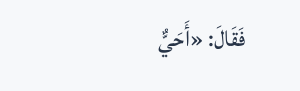فَقَالَ: «أَحَيٌّ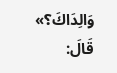وَالِدَاكَ؟» قَالَ: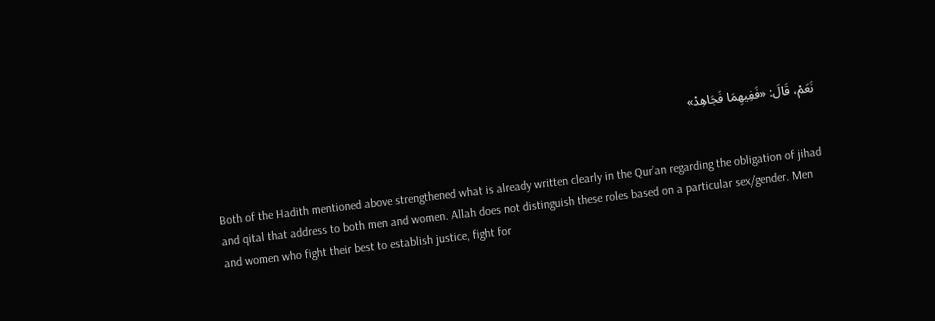نَعَمْ، قَالَ: «فَفِيهِمَا فَجَاهِدْ»


Both of the Hadith mentioned above strengthened what is already written clearly in the Qur’an regarding the obligation of jihad and qital that address to both men and women. Allah does not distinguish these roles based on a particular sex/gender. Men and women who fight their best to establish justice, fight for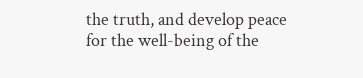the truth, and develop peace for the well-being of the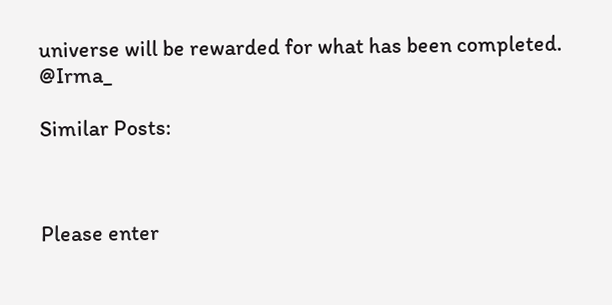universe will be rewarded for what has been completed. @Irma_

Similar Posts:



Please enter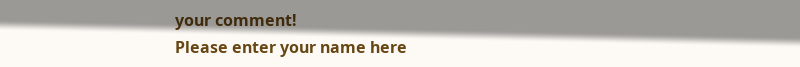your comment!
Please enter your name here